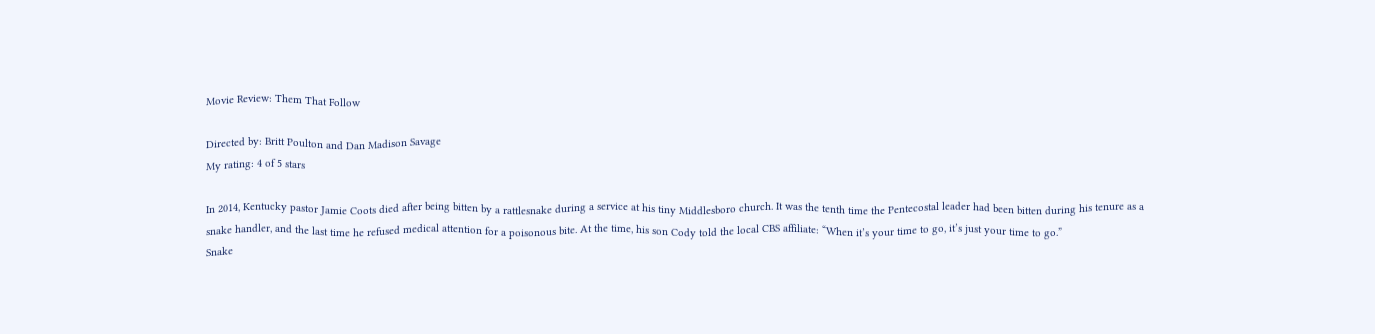Movie Review: Them That Follow

Directed by: Britt Poulton and Dan Madison Savage
My rating: 4 of 5 stars

In 2014, Kentucky pastor Jamie Coots died after being bitten by a rattlesnake during a service at his tiny Middlesboro church. It was the tenth time the Pentecostal leader had been bitten during his tenure as a snake handler, and the last time he refused medical attention for a poisonous bite. At the time, his son Cody told the local CBS affiliate: “When it’s your time to go, it’s just your time to go.”
Snake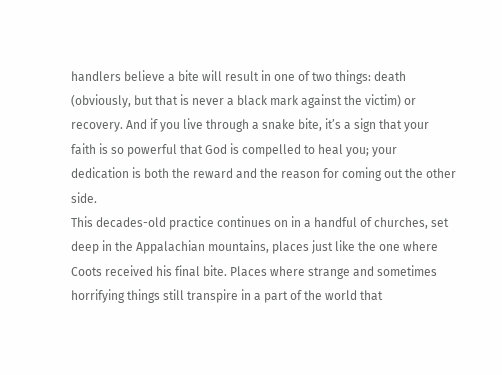handlers believe a bite will result in one of two things: death (obviously, but that is never a black mark against the victim) or recovery. And if you live through a snake bite, it’s a sign that your faith is so powerful that God is compelled to heal you; your dedication is both the reward and the reason for coming out the other side.
This decades-old practice continues on in a handful of churches, set deep in the Appalachian mountains, places just like the one where Coots received his final bite. Places where strange and sometimes horrifying things still transpire in a part of the world that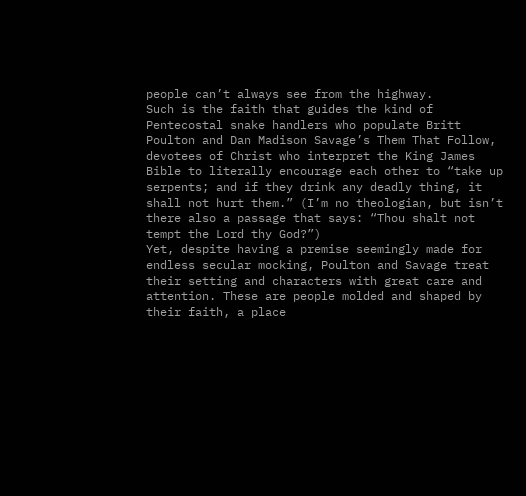people can’t always see from the highway.
Such is the faith that guides the kind of Pentecostal snake handlers who populate Britt Poulton and Dan Madison Savage’s Them That Follow, devotees of Christ who interpret the King James Bible to literally encourage each other to “take up serpents; and if they drink any deadly thing, it shall not hurt them.” (I’m no theologian, but isn’t there also a passage that says: “Thou shalt not tempt the Lord thy God?”)
Yet, despite having a premise seemingly made for endless secular mocking, Poulton and Savage treat their setting and characters with great care and attention. These are people molded and shaped by their faith, a place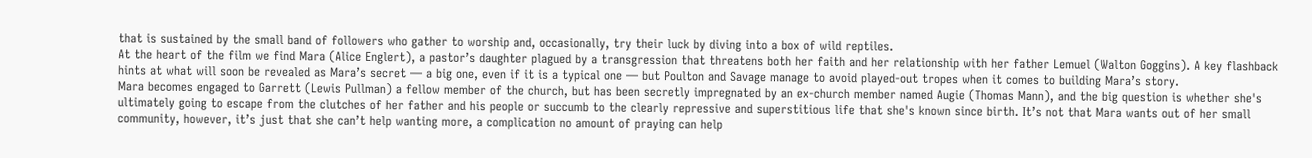that is sustained by the small band of followers who gather to worship and, occasionally, try their luck by diving into a box of wild reptiles.
At the heart of the film we find Mara (Alice Englert), a pastor’s daughter plagued by a transgression that threatens both her faith and her relationship with her father Lemuel (Walton Goggins). A key flashback hints at what will soon be revealed as Mara’s secret — a big one, even if it is a typical one — but Poulton and Savage manage to avoid played-out tropes when it comes to building Mara’s story.
Mara becomes engaged to Garrett (Lewis Pullman) a fellow member of the church, but has been secretly impregnated by an ex-church member named Augie (Thomas Mann), and the big question is whether she's ultimately going to escape from the clutches of her father and his people or succumb to the clearly repressive and superstitious life that she's known since birth. It’s not that Mara wants out of her small community, however, it’s just that she can’t help wanting more, a complication no amount of praying can help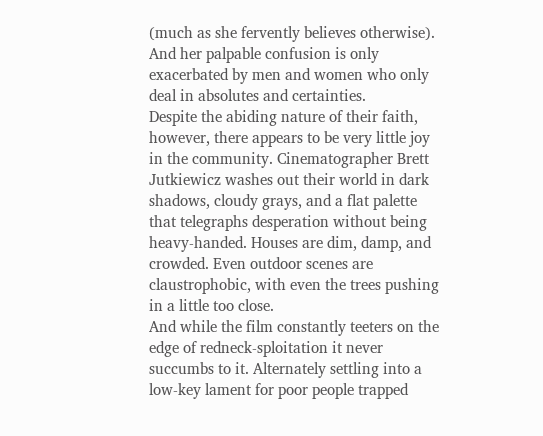(much as she fervently believes otherwise). And her palpable confusion is only exacerbated by men and women who only deal in absolutes and certainties.
Despite the abiding nature of their faith, however, there appears to be very little joy in the community. Cinematographer Brett Jutkiewicz washes out their world in dark shadows, cloudy grays, and a flat palette that telegraphs desperation without being heavy-handed. Houses are dim, damp, and crowded. Even outdoor scenes are claustrophobic, with even the trees pushing in a little too close.
And while the film constantly teeters on the edge of redneck-sploitation it never succumbs to it. Alternately settling into a low-key lament for poor people trapped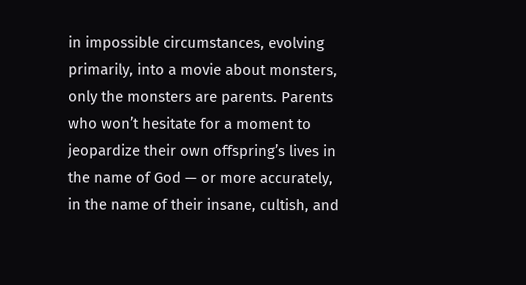in impossible circumstances, evolving primarily, into a movie about monsters, only the monsters are parents. Parents who won’t hesitate for a moment to jeopardize their own offspring’s lives in the name of God — or more accurately, in the name of their insane, cultish, and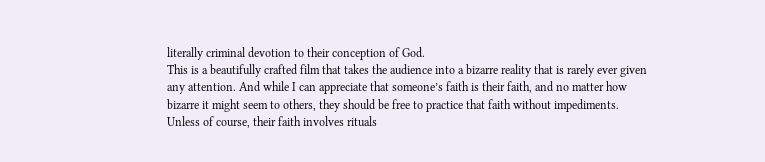literally criminal devotion to their conception of God.
This is a beautifully crafted film that takes the audience into a bizarre reality that is rarely ever given any attention. And while I can appreciate that someone’s faith is their faith, and no matter how bizarre it might seem to others, they should be free to practice that faith without impediments. Unless of course, their faith involves rituals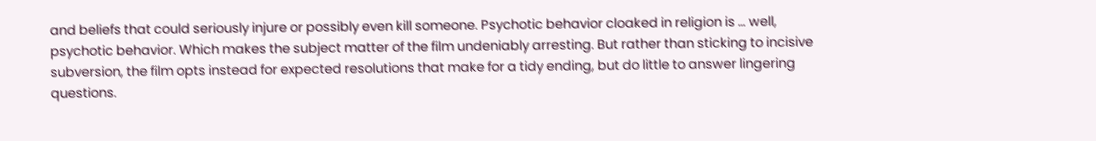and beliefs that could seriously injure or possibly even kill someone. Psychotic behavior cloaked in religion is … well, psychotic behavior. Which makes the subject matter of the film undeniably arresting. But rather than sticking to incisive subversion, the film opts instead for expected resolutions that make for a tidy ending, but do little to answer lingering questions.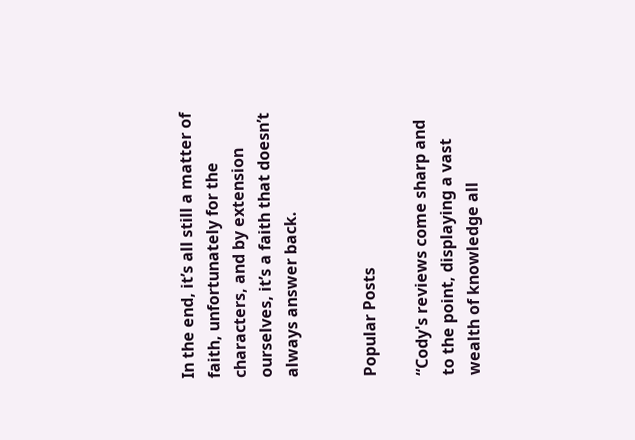In the end, it’s all still a matter of faith, unfortunately for the characters, and by extension ourselves, it’s a faith that doesn’t always answer back.


Popular Posts

“Cody's reviews come sharp and to the point, displaying a vast wealth of knowledge all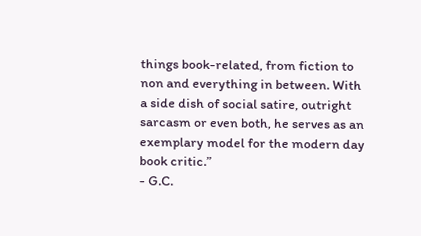things book-related, from fiction to non and everything in between. With a side dish of social satire, outright sarcasm or even both, he serves as an exemplary model for the modern day book critic.”
- G.C.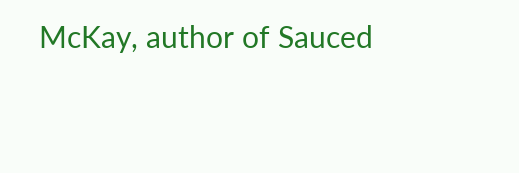McKay, author of Sauced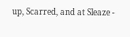up, Scarred, and at Sleaze -